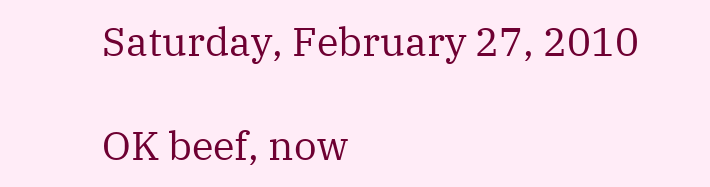Saturday, February 27, 2010

OK beef, now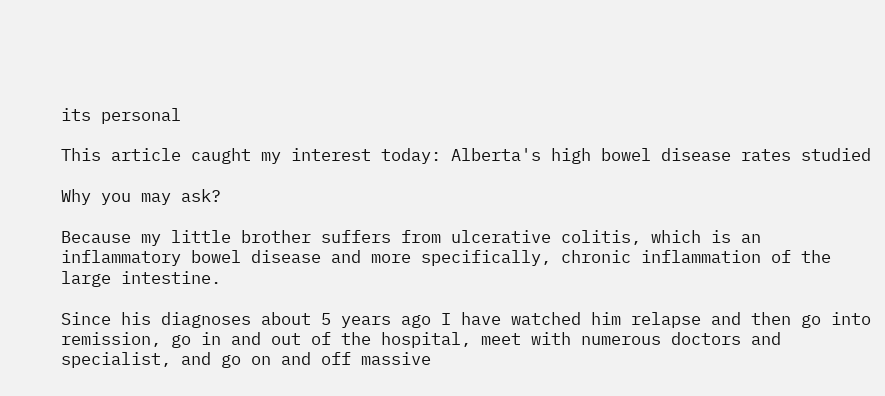its personal

This article caught my interest today: Alberta's high bowel disease rates studied

Why you may ask?

Because my little brother suffers from ulcerative colitis, which is an inflammatory bowel disease and more specifically, chronic inflammation of the large intestine.

Since his diagnoses about 5 years ago I have watched him relapse and then go into remission, go in and out of the hospital, meet with numerous doctors and specialist, and go on and off massive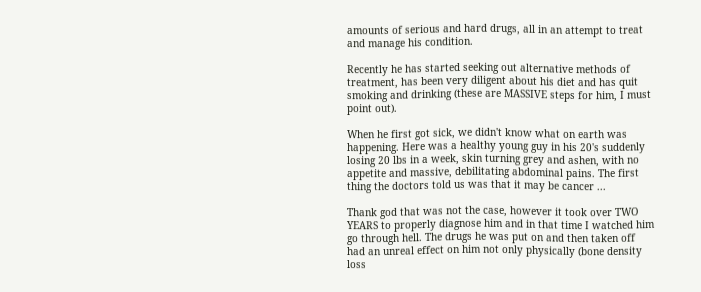amounts of serious and hard drugs, all in an attempt to treat and manage his condition.

Recently he has started seeking out alternative methods of treatment, has been very diligent about his diet and has quit smoking and drinking (these are MASSIVE steps for him, I must point out).

When he first got sick, we didn't know what on earth was happening. Here was a healthy young guy in his 20's suddenly losing 20 lbs in a week, skin turning grey and ashen, with no appetite and massive, debilitating abdominal pains. The first thing the doctors told us was that it may be cancer ...

Thank god that was not the case, however it took over TWO YEARS to properly diagnose him and in that time I watched him go through hell. The drugs he was put on and then taken off had an unreal effect on him not only physically (bone density loss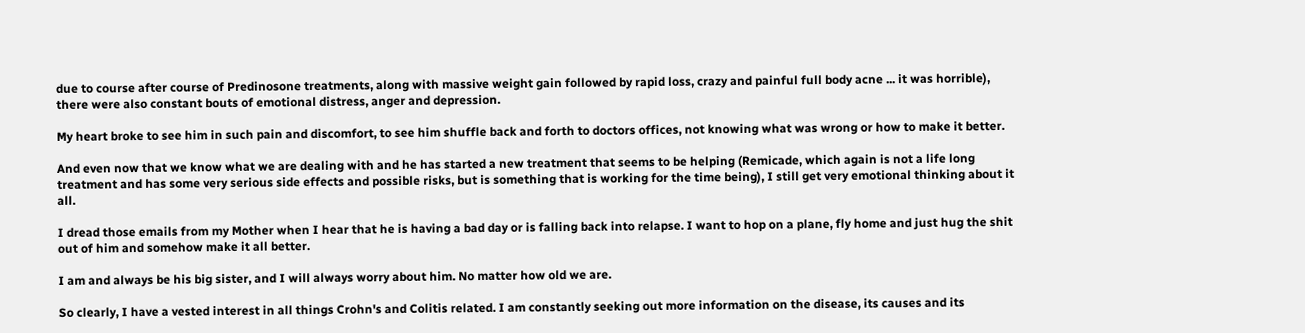due to course after course of Predinosone treatments, along with massive weight gain followed by rapid loss, crazy and painful full body acne ... it was horrible), there were also constant bouts of emotional distress, anger and depression.

My heart broke to see him in such pain and discomfort, to see him shuffle back and forth to doctors offices, not knowing what was wrong or how to make it better.

And even now that we know what we are dealing with and he has started a new treatment that seems to be helping (Remicade, which again is not a life long treatment and has some very serious side effects and possible risks, but is something that is working for the time being), I still get very emotional thinking about it all.

I dread those emails from my Mother when I hear that he is having a bad day or is falling back into relapse. I want to hop on a plane, fly home and just hug the shit out of him and somehow make it all better.

I am and always be his big sister, and I will always worry about him. No matter how old we are.

So clearly, I have a vested interest in all things Crohn's and Colitis related. I am constantly seeking out more information on the disease, its causes and its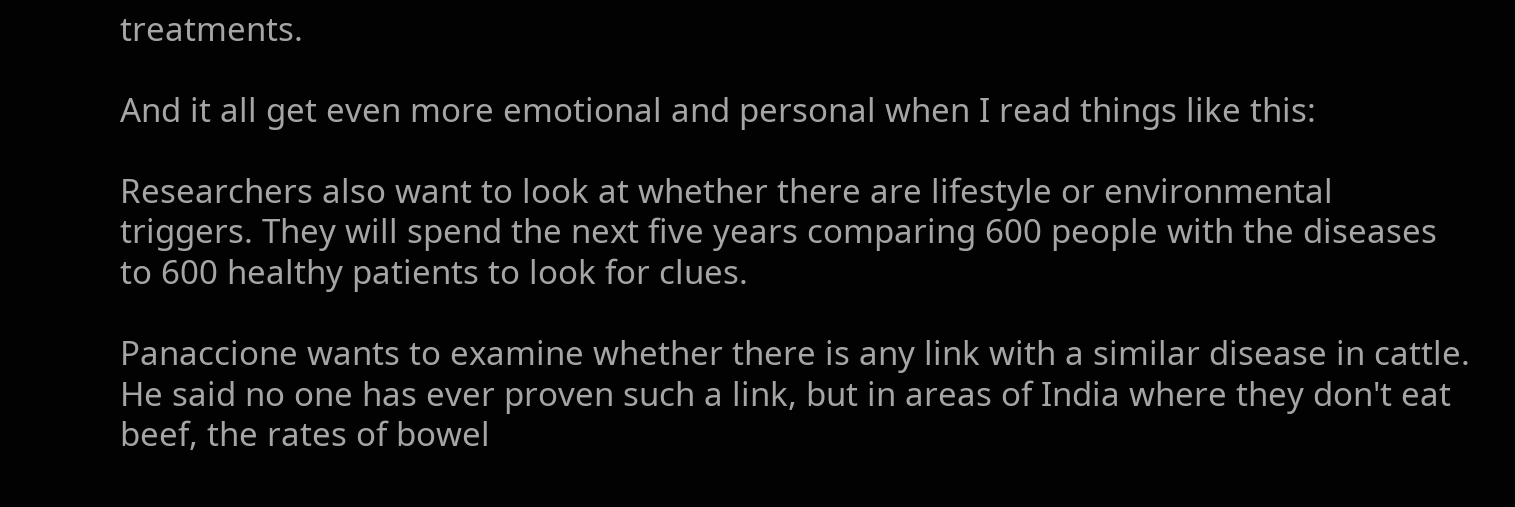treatments.

And it all get even more emotional and personal when I read things like this:

Researchers also want to look at whether there are lifestyle or environmental triggers. They will spend the next five years comparing 600 people with the diseases to 600 healthy patients to look for clues.

Panaccione wants to examine whether there is any link with a similar disease in cattle. He said no one has ever proven such a link, but in areas of India where they don't eat beef, the rates of bowel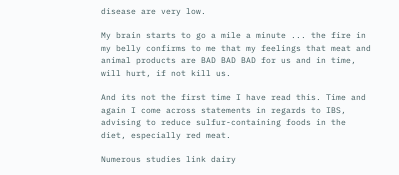disease are very low.

My brain starts to go a mile a minute ... the fire in my belly confirms to me that my feelings that meat and animal products are BAD BAD BAD for us and in time, will hurt, if not kill us.

And its not the first time I have read this. Time and again I come across statements in regards to IBS, advising to reduce sulfur-containing foods in the diet, especially red meat.

Numerous studies link dairy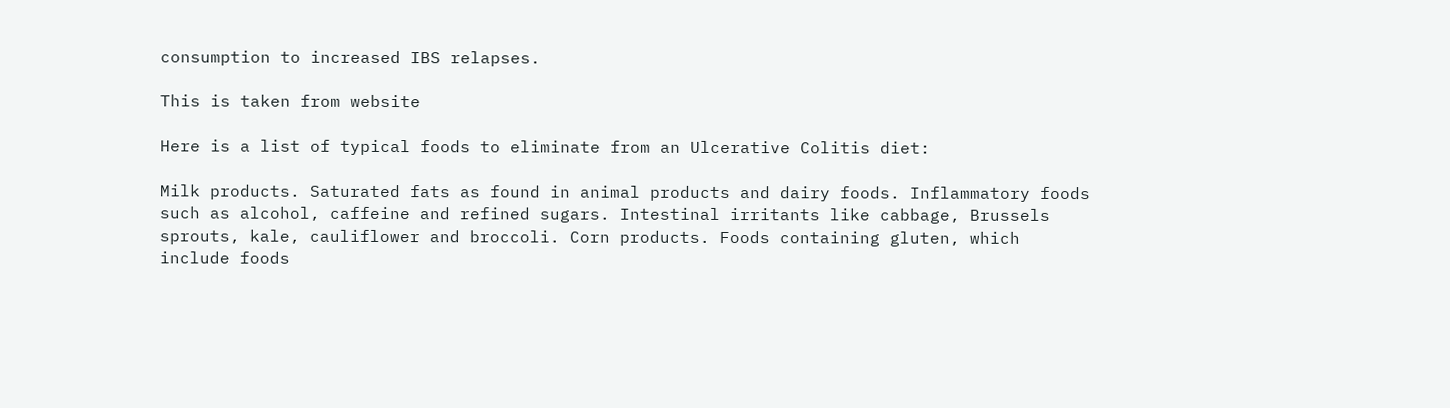consumption to increased IBS relapses.

This is taken from website

Here is a list of typical foods to eliminate from an Ulcerative Colitis diet:

Milk products. Saturated fats as found in animal products and dairy foods. Inflammatory foods such as alcohol, caffeine and refined sugars. Intestinal irritants like cabbage, Brussels sprouts, kale, cauliflower and broccoli. Corn products. Foods containing gluten, which include foods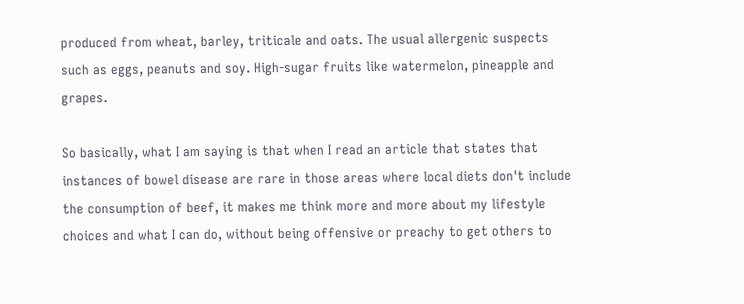produced from wheat, barley, triticale and oats. The usual allergenic suspects such as eggs, peanuts and soy. High-sugar fruits like watermelon, pineapple and grapes.

So basically, what I am saying is that when I read an article that states that instances of bowel disease are rare in those areas where local diets don't include the consumption of beef, it makes me think more and more about my lifestyle choices and what I can do, without being offensive or preachy to get others to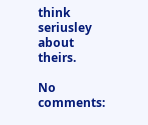think seriusley about theirs.

No comments: